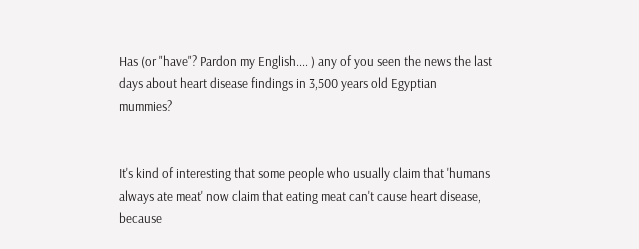Has (or "have"? Pardon my English.... ) any of you seen the news the last days about heart disease findings in 3,500 years old Egyptian mummies?


It's kind of interesting that some people who usually claim that 'humans always ate meat' now claim that eating meat can't cause heart disease, because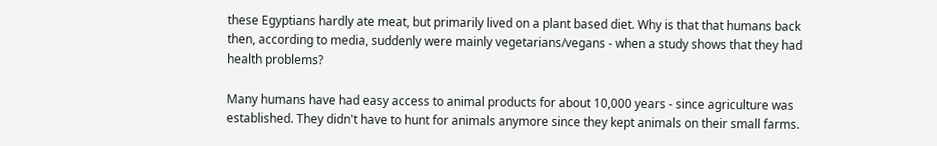these Egyptians hardly ate meat, but primarily lived on a plant based diet. Why is that that humans back then, according to media, suddenly were mainly vegetarians/vegans - when a study shows that they had health problems?

Many humans have had easy access to animal products for about 10,000 years - since agriculture was established. They didn't have to hunt for animals anymore since they kept animals on their small farms.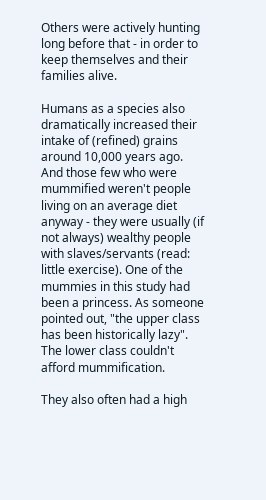Others were actively hunting long before that - in order to keep themselves and their families alive.

Humans as a species also dramatically increased their intake of (refined) grains around 10,000 years ago. And those few who were mummified weren't people living on an average diet anyway - they were usually (if not always) wealthy people with slaves/servants (read: little exercise). One of the mummies in this study had been a princess. As someone pointed out, "the upper class has been historically lazy". The lower class couldn't afford mummification.

They also often had a high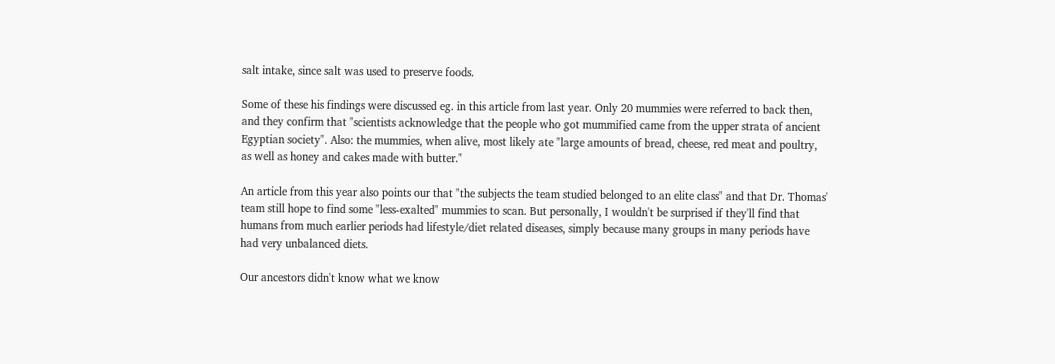salt intake, since salt was used to preserve foods.

Some of these his findings were discussed eg. in this article from last year. Only 20 mummies were referred to back then, and they confirm that "scientists acknowledge that the people who got mummified came from the upper strata of ancient Egyptian society". Also: the mummies, when alive, most likely ate "large amounts of bread, cheese, red meat and poultry, as well as honey and cakes made with butter."

An article from this year also points our that "the subjects the team studied belonged to an elite class" and that Dr. Thomas' team still hope to find some "less-exalted" mummies to scan. But personally, I wouldn't be surprised if they'll find that humans from much earlier periods had lifestyle/diet related diseases, simply because many groups in many periods have had very unbalanced diets.

Our ancestors didn't know what we know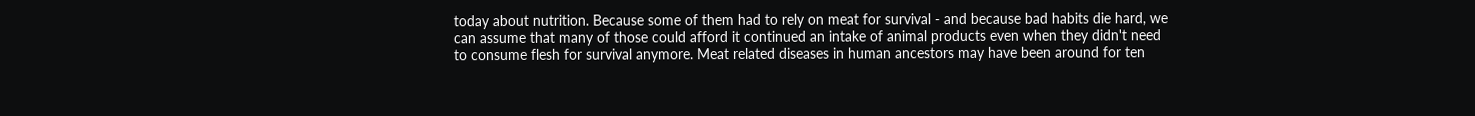today about nutrition. Because some of them had to rely on meat for survival - and because bad habits die hard, we can assume that many of those could afford it continued an intake of animal products even when they didn't need to consume flesh for survival anymore. Meat related diseases in human ancestors may have been around for ten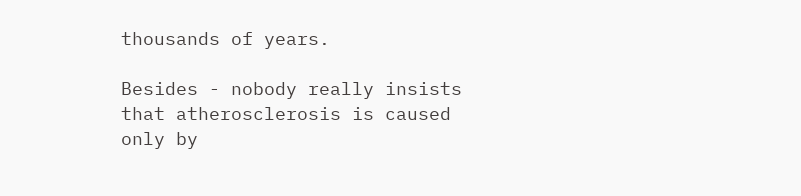thousands of years.

Besides - nobody really insists that atherosclerosis is caused only by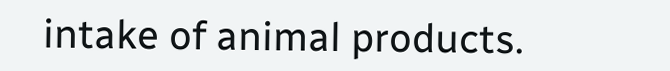intake of animal products.